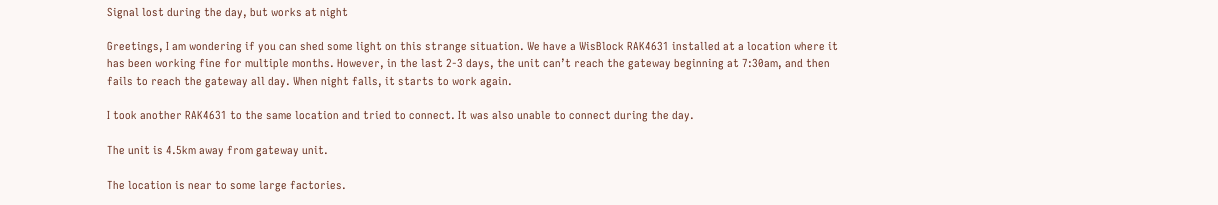Signal lost during the day, but works at night

Greetings, I am wondering if you can shed some light on this strange situation. We have a WisBlock RAK4631 installed at a location where it has been working fine for multiple months. However, in the last 2-3 days, the unit can’t reach the gateway beginning at 7:30am, and then fails to reach the gateway all day. When night falls, it starts to work again.

I took another RAK4631 to the same location and tried to connect. It was also unable to connect during the day.

The unit is 4.5km away from gateway unit.

The location is near to some large factories.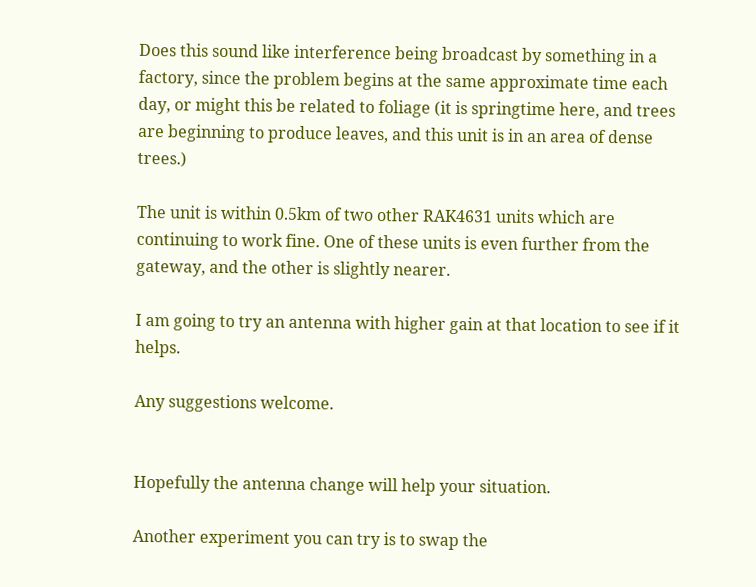Does this sound like interference being broadcast by something in a factory, since the problem begins at the same approximate time each day, or might this be related to foliage (it is springtime here, and trees are beginning to produce leaves, and this unit is in an area of dense trees.)

The unit is within 0.5km of two other RAK4631 units which are continuing to work fine. One of these units is even further from the gateway, and the other is slightly nearer.

I am going to try an antenna with higher gain at that location to see if it helps.

Any suggestions welcome.


Hopefully the antenna change will help your situation.

Another experiment you can try is to swap the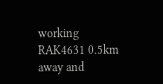working RAK4631 0.5km away and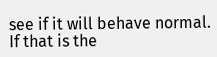see if it will behave normal. If that is the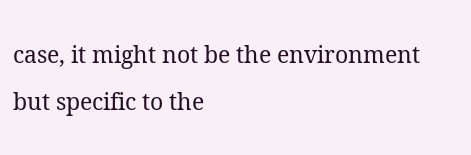case, it might not be the environment but specific to the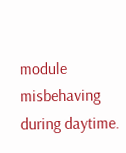module misbehaving during daytime.